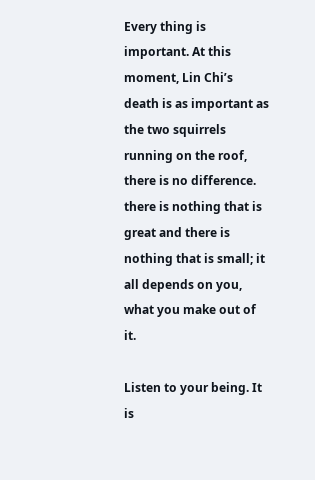Every thing is important. At this moment, Lin Chi’s death is as important as the two squirrels running on the roof, there is no difference.
there is nothing that is great and there is nothing that is small; it all depends on you, what you make out of it.

Listen to your being. It is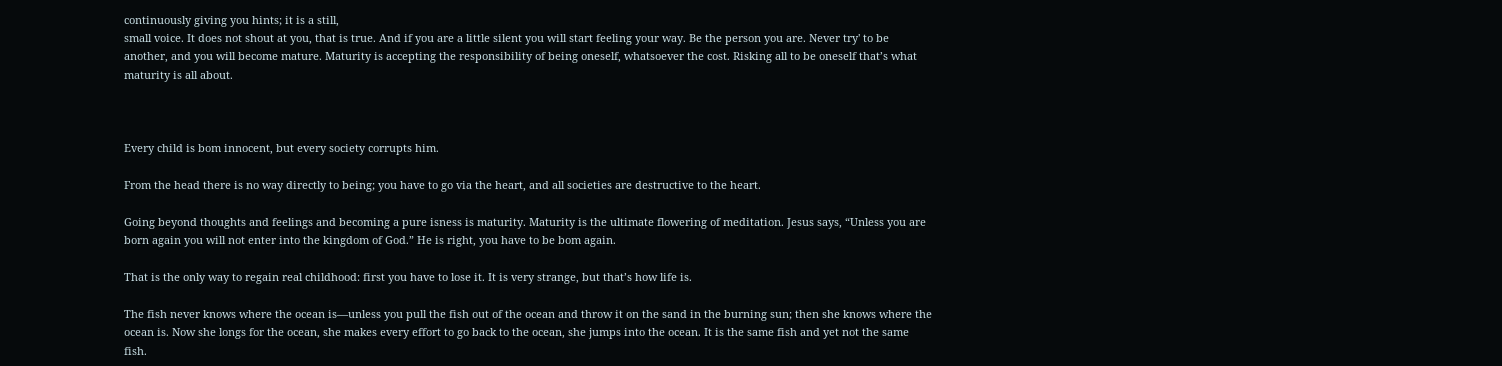continuously giving you hints; it is a still,
small voice. It does not shout at you, that is true. And if you are a little silent you will start feeling your way. Be the person you are. Never try' to be another, and you will become mature. Maturity is accepting the responsibility of being oneself, whatsoever the cost. Risking all to be oneself that’s what maturity is all about.



Every child is bom innocent, but every society corrupts him.

From the head there is no way directly to being; you have to go via the heart, and all societies are destructive to the heart.

Going beyond thoughts and feelings and becoming a pure isness is maturity. Maturity is the ultimate flowering of meditation. Jesus says, “Unless you are born again you will not enter into the kingdom of God.” He is right, you have to be bom again.

That is the only way to regain real childhood: first you have to lose it. It is very strange, but that’s how life is.

The fish never knows where the ocean is—unless you pull the fish out of the ocean and throw it on the sand in the burning sun; then she knows where the ocean is. Now she longs for the ocean, she makes every effort to go back to the ocean, she jumps into the ocean. It is the same fish and yet not the same fish.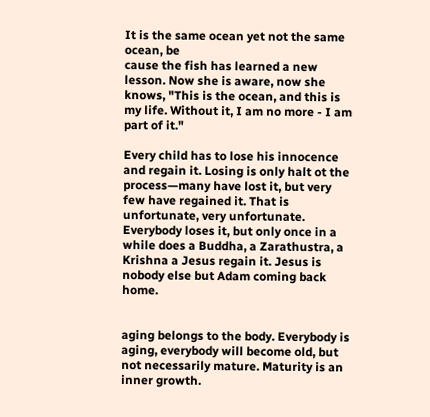It is the same ocean yet not the same ocean, be
cause the fish has learned a new lesson. Now she is aware, now she knows, "This is the ocean, and this is my life. Without it, I am no more - I am part of it."

Every child has to lose his innocence and regain it. Losing is only halt ot the process—many have lost it, but very few have regained it. That is unfortunate, very unfortunate. Everybody loses it, but only once in a while does a Buddha, a Zarathustra, a Krishna a Jesus regain it. Jesus is nobody else but Adam coming back home.


aging belongs to the body. Everybody is aging, everybody will become old, but not necessarily mature. Maturity is an inner growth.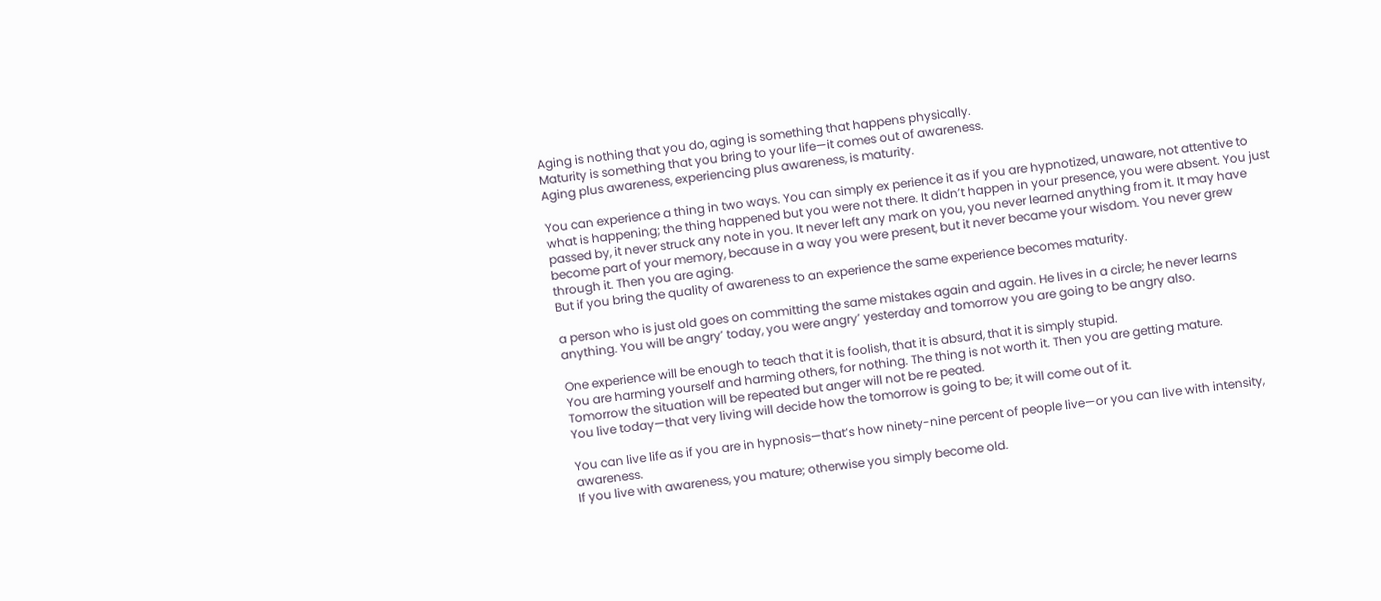Aging is nothing that you do, aging is something that happens physically.
Maturity is something that you bring to your life—it comes out of awareness.
Aging plus awareness, experiencing plus awareness, is maturity.

You can experience a thing in two ways. You can simply ex perience it as if you are hypnotized, unaware, not attentive to what is happening; the thing happened but you were not there. It didn’t happen in your presence, you were absent. You just passed by, it never struck any note in you. It never left any mark on you, you never learned anything from it. It may have become part of your memory, because in a way you were present, but it never became your wisdom. You never grew through it. Then you are aging.
But if you bring the quality of awareness to an experience the same experience becomes maturity.

a person who is just old goes on committing the same mistakes again and again. He lives in a circle; he never learns anything. You will be angry’ today, you were angry’ yesterday and tomorrow you are going to be angry also.

One experience will be enough to teach that it is foolish, that it is absurd, that it is simply stupid.
You are harming yourself and harming others, for nothing. The thing is not worth it. Then you are getting mature.
Tomorrow the situation will be repeated but anger will not be re peated.
You live today—that very living will decide how the tomorrow is going to be; it will come out of it.

You can live life as if you are in hypnosis—that’s how ninety-nine percent of people live—or you can live with intensity, awareness.
If you live with awareness, you mature; otherwise you simply become old.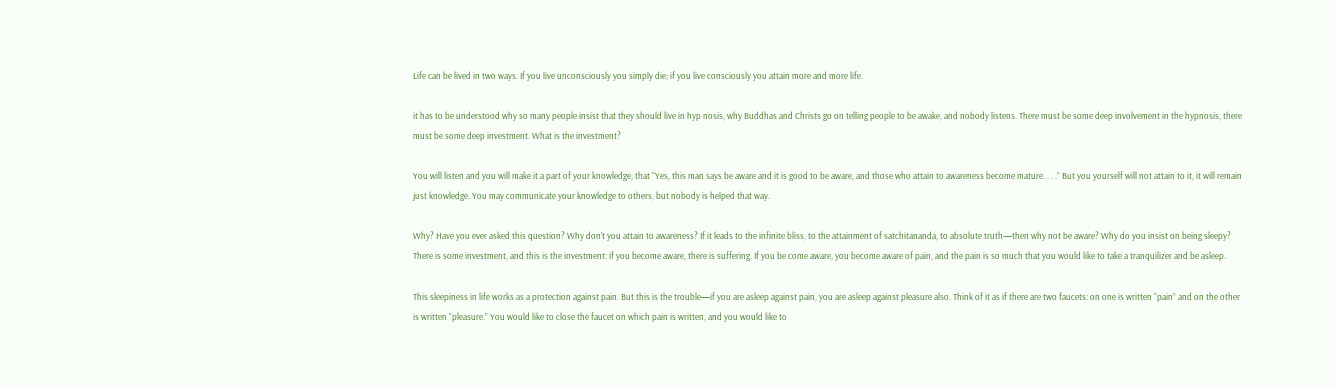Life can be lived in two ways. If you live unconsciously you simply die; if you live consciously you attain more and more life.

it has to be understood why so many people insist that they should live in hyp nosis, why Buddhas and Christs go on telling people to be awake, and nobody listens. There must be some deep involvement in the hypnosis, there must be some deep investment. What is the investment?

You will listen and you will make it a part of your knowledge, that “Yes, this man says be aware and it is good to be aware, and those who attain to awareness become mature. . . .” But you yourself will not attain to it, it will remain just knowledge. You may communicate your knowledge to others, but nobody is helped that way.

Why? Have you ever asked this question? Why don’t you attain to awareness? If it leads to the infinite bliss, to the attainment of satchitananda, to absolute truth—then why not be aware? Why do you insist on being sleepy?
There is some investment, and this is the investment: if you become aware, there is suffering. If you be come aware, you become aware of pain, and the pain is so much that you would like to take a tranquilizer and be asleep.

This sleepiness in life works as a protection against pain. But this is the trouble—if you are asleep against pain, you are asleep against pleasure also. Think of it as if there are two faucets: on one is written “pain” and on the other is written “pleasure.” You would like to close the faucet on which pain is written, and you would like to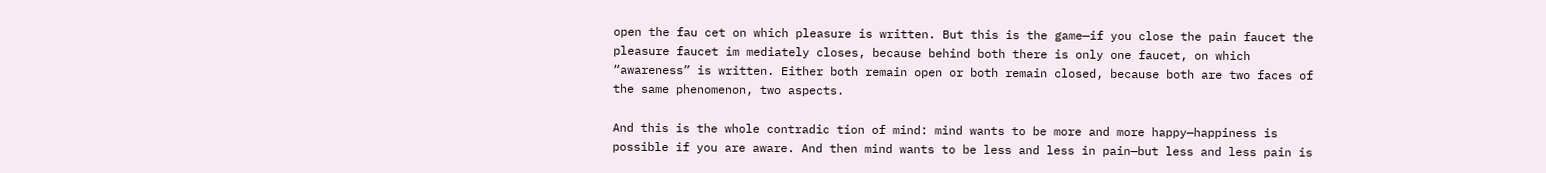open the fau cet on which pleasure is written. But this is the game—if you close the pain faucet the pleasure faucet im mediately closes, because behind both there is only one faucet, on which “awareness” is written. Either both remain open or both remain closed, because both are two faces of the same phenomenon, two aspects.

And this is the whole contradic tion of mind: mind wants to be more and more happy—happiness is possible if you are aware. And then mind wants to be less and less in pain—but less and less pain is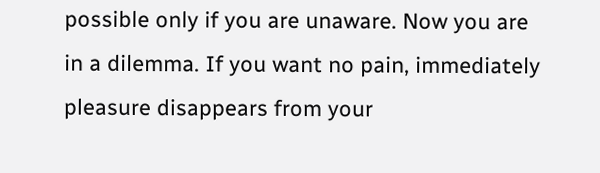possible only if you are unaware. Now you are in a dilemma. If you want no pain, immediately pleasure disappears from your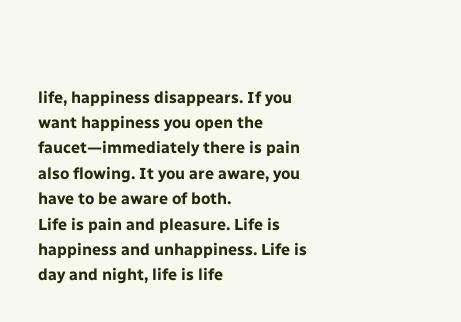life, happiness disappears. If you want happiness you open the faucet—immediately there is pain also flowing. It you are aware, you have to be aware of both.
Life is pain and pleasure. Life is happiness and unhappiness. Life is day and night, life is life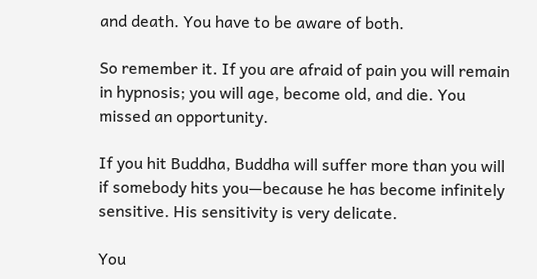and death. You have to be aware of both.

So remember it. If you are afraid of pain you will remain in hypnosis; you will age, become old, and die. You missed an opportunity.

If you hit Buddha, Buddha will suffer more than you will if somebody hits you—because he has become infinitely sensitive. His sensitivity is very delicate.

You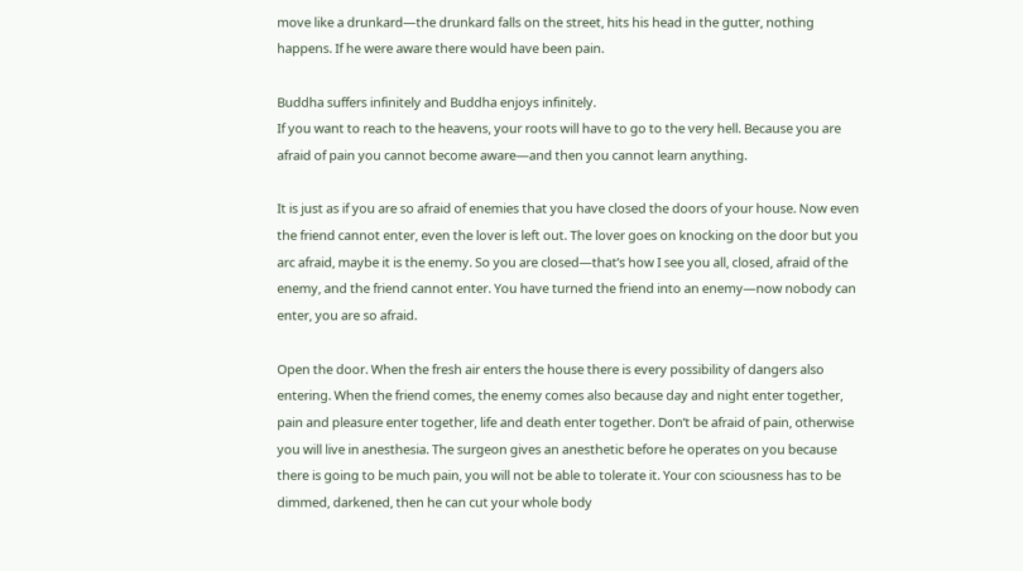move like a drunkard—the drunkard falls on the street, hits his head in the gutter, nothing happens. If he were aware there would have been pain.

Buddha suffers infinitely and Buddha enjoys infinitely.
If you want to reach to the heavens, your roots will have to go to the very hell. Because you are afraid of pain you cannot become aware—and then you cannot learn anything.

It is just as if you are so afraid of enemies that you have closed the doors of your house. Now even the friend cannot enter, even the lover is left out. The lover goes on knocking on the door but you arc afraid, maybe it is the enemy. So you are closed—that’s how I see you all, closed, afraid of the enemy, and the friend cannot enter. You have turned the friend into an enemy—now nobody can enter, you are so afraid.

Open the door. When the fresh air enters the house there is every possibility of dangers also entering. When the friend comes, the enemy comes also because day and night enter together, pain and pleasure enter together, life and death enter together. Don’t be afraid of pain, otherwise you will live in anesthesia. The surgeon gives an anesthetic before he operates on you because there is going to be much pain, you will not be able to tolerate it. Your con sciousness has to be dimmed, darkened, then he can cut your whole body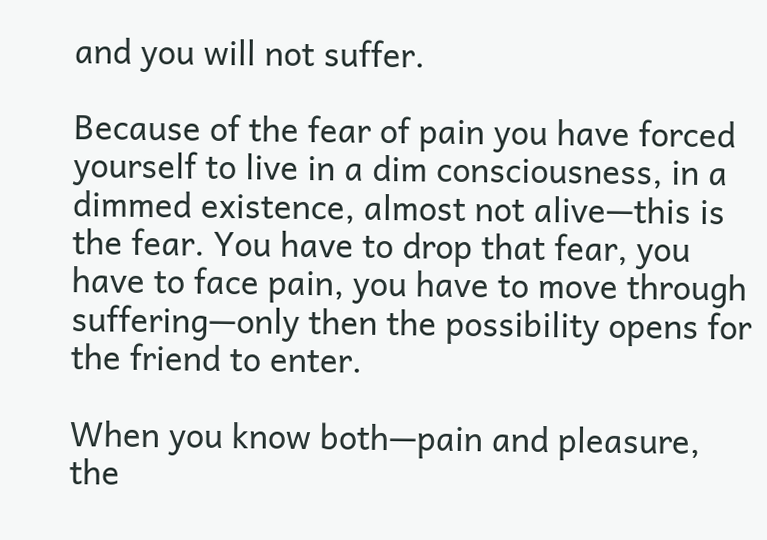and you will not suffer.

Because of the fear of pain you have forced yourself to live in a dim consciousness, in a dimmed existence, almost not alive—this is the fear. You have to drop that fear, you have to face pain, you have to move through suffering—only then the possibility opens for the friend to enter.

When you know both—pain and pleasure, the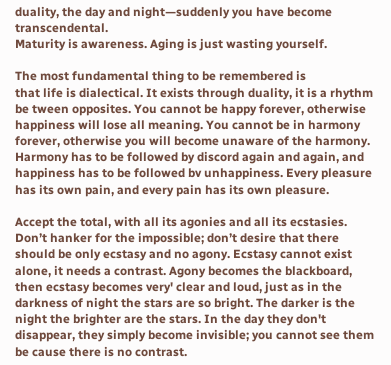duality, the day and night—suddenly you have become transcendental.
Maturity is awareness. Aging is just wasting yourself.

The most fundamental thing to be remembered is
that life is dialectical. It exists through duality, it is a rhythm be tween opposites. You cannot be happy forever, otherwise happiness will lose all meaning. You cannot be in harmony forever, otherwise you will become unaware of the harmony. Harmony has to be followed by discord again and again, and happiness has to be followed bv unhappiness. Every pleasure has its own pain, and every pain has its own pleasure.

Accept the total, with all its agonies and all its ecstasies. Don’t hanker for the impossible; don’t desire that there should be only ecstasy and no agony. Ecstasy cannot exist alone, it needs a contrast. Agony becomes the blackboard, then ecstasy becomes very' clear and loud, just as in the darkness of night the stars are so bright. The darker is the night the brighter are the stars. In the day they don't disappear, they simply become invisible; you cannot see them be cause there is no contrast.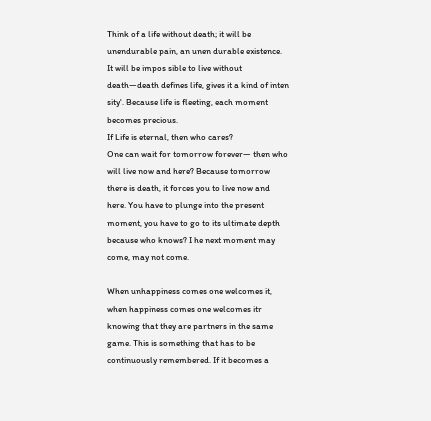Think of a life without death; it will be unendurable pain, an unen durable existence. It will be impos sible to live without death—death defines life, gives it a kind of inten
sity'. Because life is fleeting, each moment becomes precious.
If Life is eternal, then who cares?
One can wait for tomorrow forever— then who will live now and here? Because tomorrow there is death, it forces you to live now and here. You have to plunge into the present moment, you have to go to its ultimate depth because who knows? I he next moment may come, may not come.

When unhappiness comes one welcomes it, when happiness comes one welcomes itr knowing that they are partners in the same game. This is something that has to be continuously remembered. If it becomes a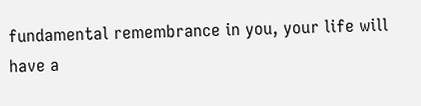fundamental remembrance in you, your life will have a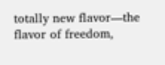totally new flavor—the flavor of freedom,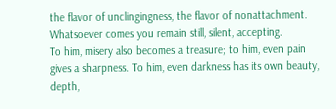the flavor of unclingingness, the flavor of nonattachment. Whatsoever comes you remain still, silent, accepting.
To him, misery also becomes a treasure; to him, even pain gives a sharpness. To him, even darkness has its own beauty, depth,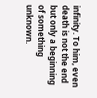infinity. To him, even death is not the end but only a beginning of something unknown.